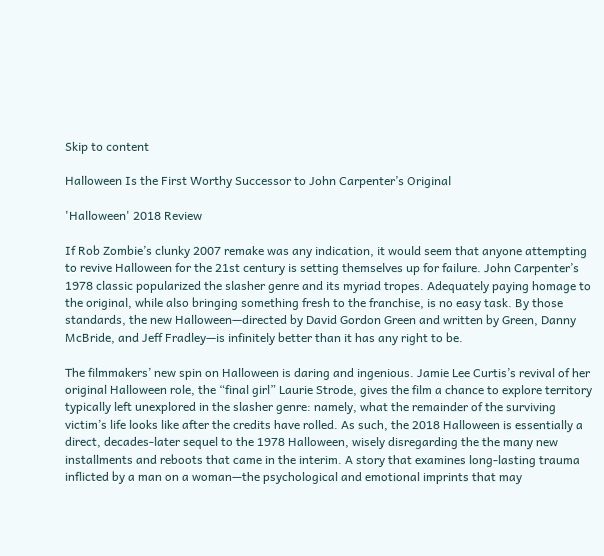Skip to content

Halloween Is the First Worthy Successor to John Carpenter’s Original

'Halloween' 2018 Review

If Rob Zombie’s clunky 2007 remake was any indication, it would seem that anyone attempting to revive Halloween for the 21st century is setting themselves up for failure. John Carpenter’s 1978 classic popularized the slasher genre and its myriad tropes. Adequately paying homage to the original, while also bringing something fresh to the franchise, is no easy task. By those standards, the new Halloween—directed by David Gordon Green and written by Green, Danny McBride, and Jeff Fradley—is infinitely better than it has any right to be.

The filmmakers’ new spin on Halloween is daring and ingenious. Jamie Lee Curtis’s revival of her original Halloween role, the “final girl” Laurie Strode, gives the film a chance to explore territory typically left unexplored in the slasher genre: namely, what the remainder of the surviving victim’s life looks like after the credits have rolled. As such, the 2018 Halloween is essentially a direct, decades-later sequel to the 1978 Halloween, wisely disregarding the the many new installments and reboots that came in the interim. A story that examines long-lasting trauma inflicted by a man on a woman—the psychological and emotional imprints that may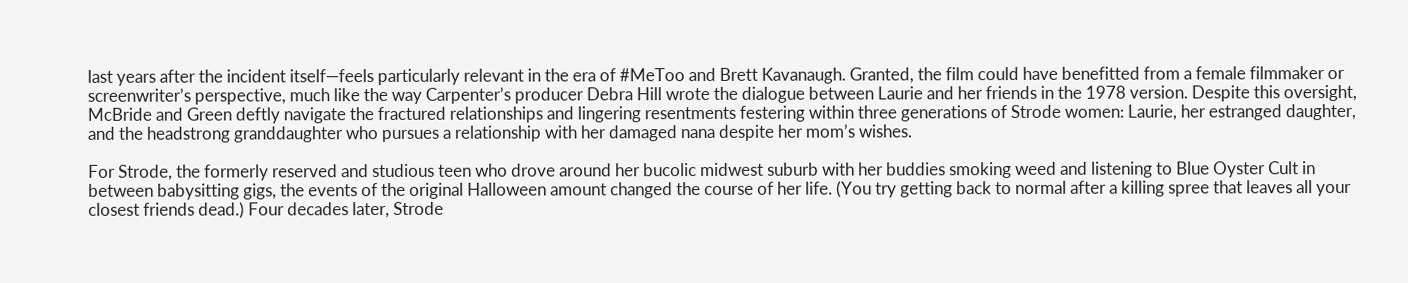last years after the incident itself—feels particularly relevant in the era of #MeToo and Brett Kavanaugh. Granted, the film could have benefitted from a female filmmaker or screenwriter’s perspective, much like the way Carpenter’s producer Debra Hill wrote the dialogue between Laurie and her friends in the 1978 version. Despite this oversight, McBride and Green deftly navigate the fractured relationships and lingering resentments festering within three generations of Strode women: Laurie, her estranged daughter, and the headstrong granddaughter who pursues a relationship with her damaged nana despite her mom’s wishes.

For Strode, the formerly reserved and studious teen who drove around her bucolic midwest suburb with her buddies smoking weed and listening to Blue Oyster Cult in between babysitting gigs, the events of the original Halloween amount changed the course of her life. (You try getting back to normal after a killing spree that leaves all your closest friends dead.) Four decades later, Strode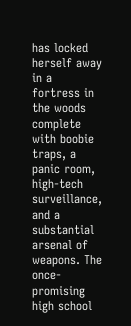has locked herself away in a fortress in the woods complete with boobie traps, a panic room, high-tech surveillance, and a substantial arsenal of weapons. The once-promising high school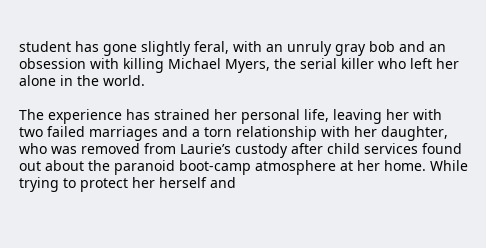student has gone slightly feral, with an unruly gray bob and an obsession with killing Michael Myers, the serial killer who left her alone in the world.

The experience has strained her personal life, leaving her with two failed marriages and a torn relationship with her daughter, who was removed from Laurie’s custody after child services found out about the paranoid boot-camp atmosphere at her home. While trying to protect her herself and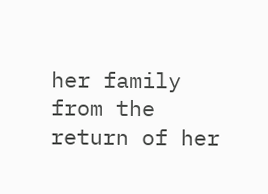her family from the return of her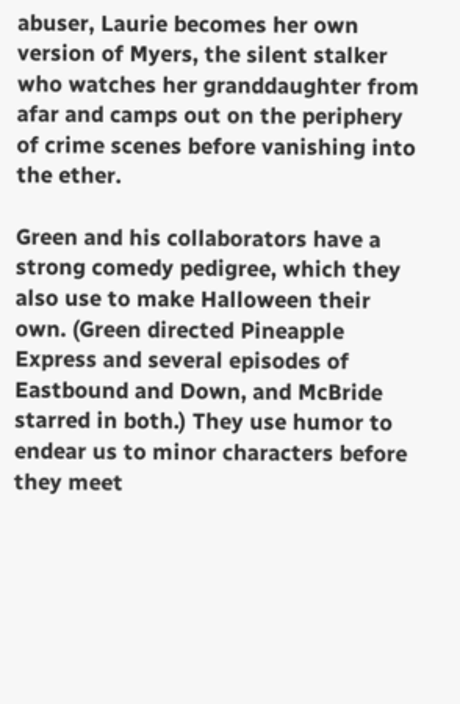abuser, Laurie becomes her own version of Myers, the silent stalker who watches her granddaughter from afar and camps out on the periphery of crime scenes before vanishing into the ether.

Green and his collaborators have a strong comedy pedigree, which they also use to make Halloween their own. (Green directed Pineapple Express and several episodes of Eastbound and Down, and McBride starred in both.) They use humor to endear us to minor characters before they meet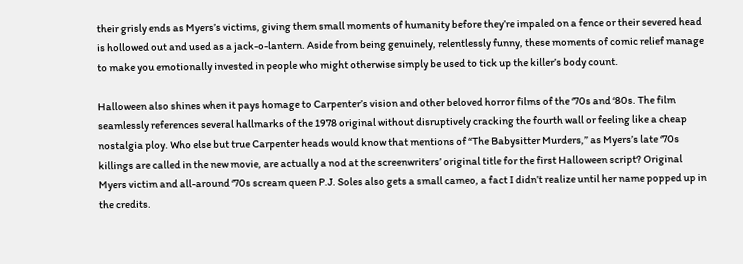their grisly ends as Myers’s victims, giving them small moments of humanity before they’re impaled on a fence or their severed head is hollowed out and used as a jack-o-lantern. Aside from being genuinely, relentlessly funny, these moments of comic relief manage to make you emotionally invested in people who might otherwise simply be used to tick up the killer’s body count.

Halloween also shines when it pays homage to Carpenter’s vision and other beloved horror films of the ‘70s and ‘80s. The film seamlessly references several hallmarks of the 1978 original without disruptively cracking the fourth wall or feeling like a cheap nostalgia ploy. Who else but true Carpenter heads would know that mentions of “The Babysitter Murders,” as Myers’s late ‘70s killings are called in the new movie, are actually a nod at the screenwriters’ original title for the first Halloween script? Original Myers victim and all-around ‘70s scream queen P.J. Soles also gets a small cameo, a fact I didn’t realize until her name popped up in the credits.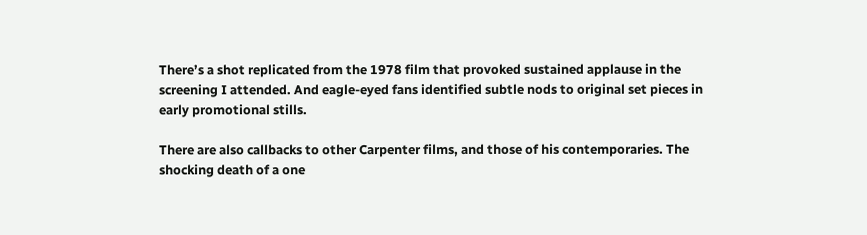There’s a shot replicated from the 1978 film that provoked sustained applause in the screening I attended. And eagle-eyed fans identified subtle nods to original set pieces in early promotional stills.

There are also callbacks to other Carpenter films, and those of his contemporaries. The shocking death of a one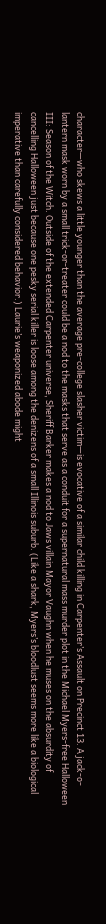character—who skews a little younger than the average pre-college slasher victim—is evocative of a similar child killing in Carpenter’s Assault on Precinct 13. A jack-o-lantern mask worn by a small trick-or-treater could be a nod to the masks that serve as a conduit for a supernatural mass murder plot in the Michael Myers-free Halloween III: Season of the Witch. Outside of the extended Carpenter universe, Sheriff Barker makes a nod to Jaws villain Mayor Vaughn when he muses on the absurdity of cancelling Halloween just because one pesky serial killer is loose among the denizens of a small Illinois suburb. (Like a shark, Myers’s bloodlust seems more like a biological imperative than carefully considered behavior.) Laurie’s weaponized abode might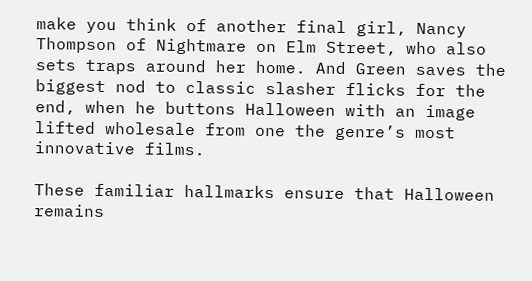make you think of another final girl, Nancy Thompson of Nightmare on Elm Street, who also sets traps around her home. And Green saves the biggest nod to classic slasher flicks for the end, when he buttons Halloween with an image lifted wholesale from one the genre’s most innovative films.

These familiar hallmarks ensure that Halloween remains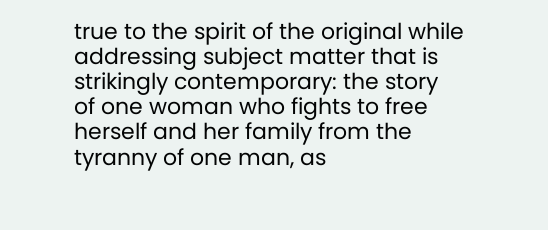true to the spirit of the original while addressing subject matter that is strikingly contemporary: the story of one woman who fights to free herself and her family from the tyranny of one man, as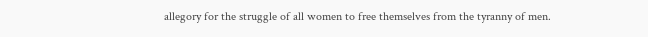allegory for the struggle of all women to free themselves from the tyranny of men.